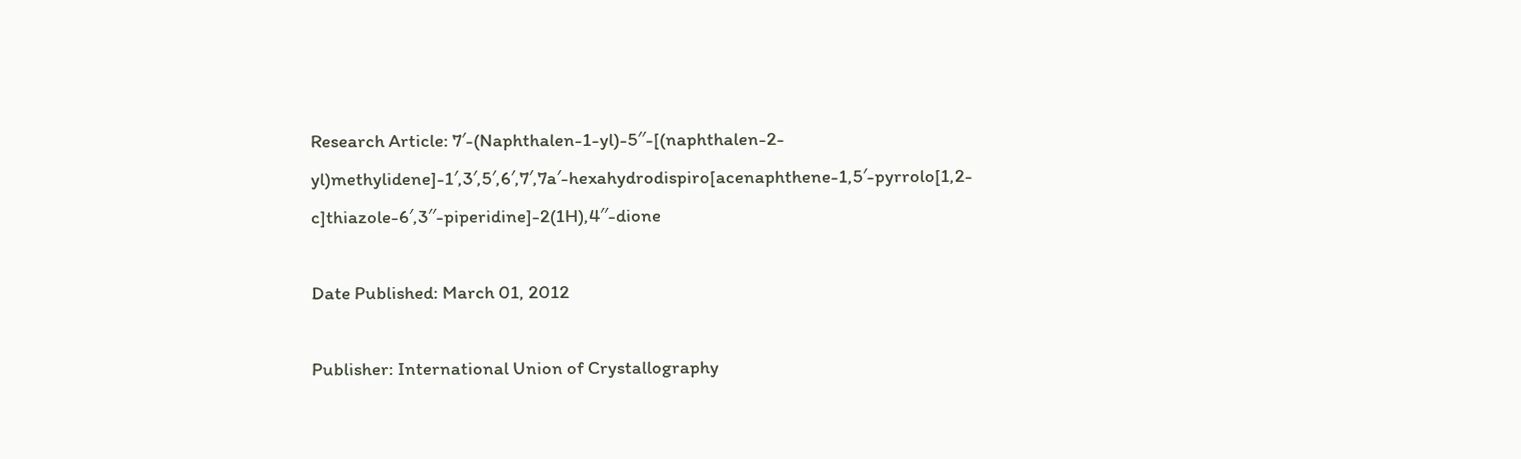Research Article: 7′-(Naphthalen-1-yl)-5′′-[(naphthalen-2-yl)methylidene]-1′,3′,5′,6′,7′,7a′-hexahydrodispiro[acenaphthene-1,5′-pyrrolo[1,2-c]thiazole-6′,3′′-piperidine]-2(1H),4′′-dione

Date Published: March 01, 2012

Publisher: International Union of Crystallography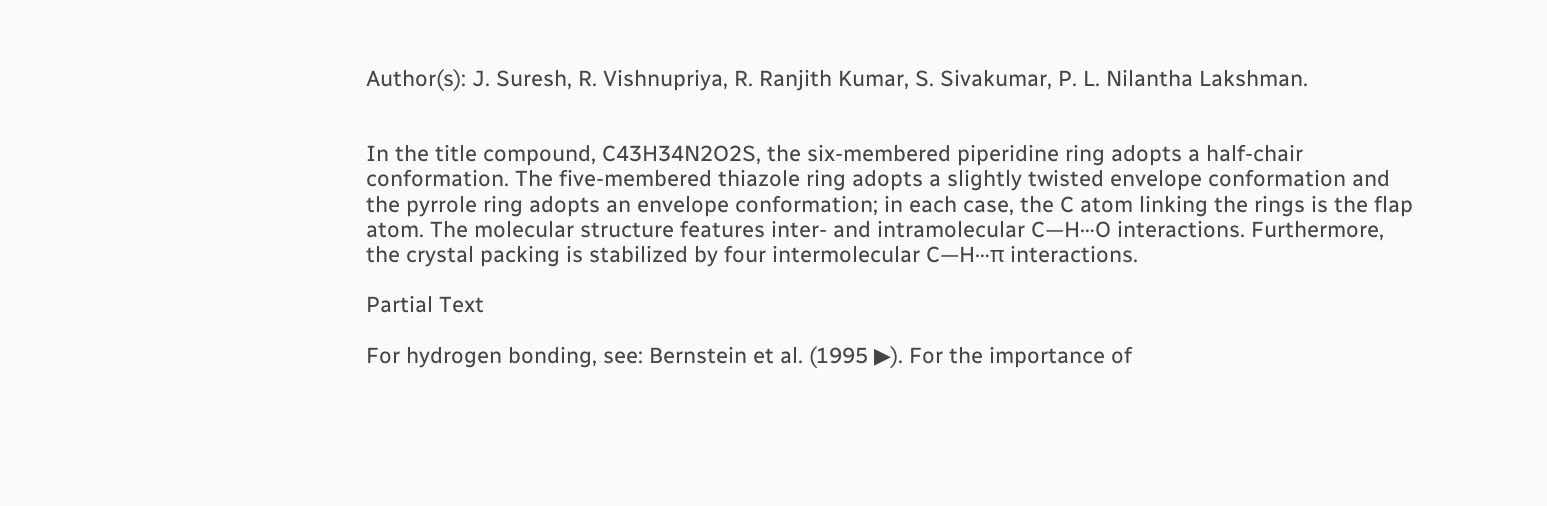Author(s): J. Suresh, R. Vishnupriya, R. Ranjith Kumar, S. Sivakumar, P. L. Nilantha Lakshman.


In the title compound, C43H34N2O2S, the six-membered piperidine ring adopts a half-chair conformation. The five-membered thiazole ring adopts a slightly twisted envelope conformation and the pyrrole ring adopts an envelope conformation; in each case, the C atom linking the rings is the flap atom. The molecular structure features inter- and intramolecular C—H⋯O interactions. Furthermore, the crystal packing is stabilized by four intermolecular C—H⋯π interactions.

Partial Text

For hydrogen bonding, see: Bernstein et al. (1995 ▶). For the importance of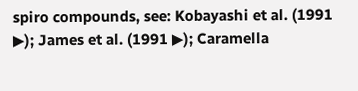spiro compounds, see: Kobayashi et al. (1991 ▶); James et al. (1991 ▶); Caramella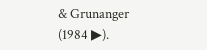& Grunanger (1984 ▶).